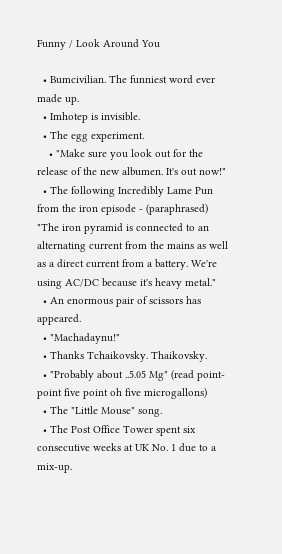Funny / Look Around You

  • Bumcivilian. The funniest word ever made up.
  • Imhotep is invisible.
  • The egg experiment.
    • "Make sure you look out for the release of the new albumen. It's out now!"
  • The following Incredibly Lame Pun from the iron episode - (paraphrased) "The iron pyramid is connected to an alternating current from the mains as well as a direct current from a battery. We're using AC/DC because it's heavy metal."
  • An enormous pair of scissors has appeared.
  • "Machadaynu!"
  • Thanks Tchaikovsky. Thaikovsky.
  • "Probably about ..5.05 Mg" (read point-point five point oh five microgallons)
  • The "Little Mouse" song.
  • The Post Office Tower spent six consecutive weeks at UK No. 1 due to a mix-up.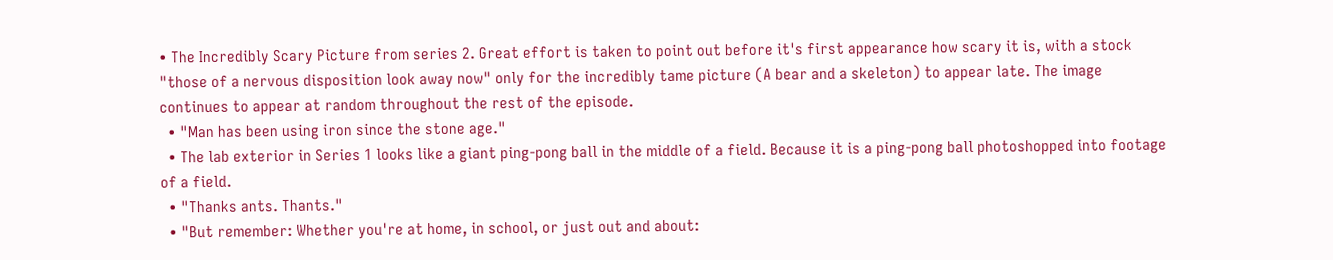• The Incredibly Scary Picture from series 2. Great effort is taken to point out before it's first appearance how scary it is, with a stock "those of a nervous disposition look away now" only for the incredibly tame picture (A bear and a skeleton) to appear late. The image continues to appear at random throughout the rest of the episode.
  • "Man has been using iron since the stone age."
  • The lab exterior in Series 1 looks like a giant ping-pong ball in the middle of a field. Because it is a ping-pong ball photoshopped into footage of a field.
  • "Thanks ants. Thants."
  • "But remember: Whether you're at home, in school, or just out and about: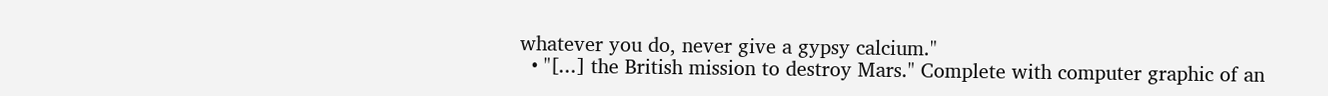whatever you do, never give a gypsy calcium."
  • "[...] the British mission to destroy Mars." Complete with computer graphic of an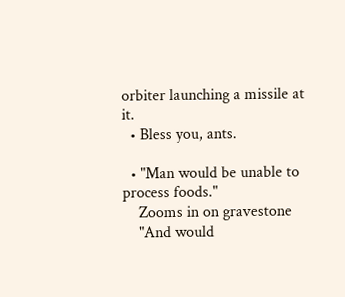orbiter launching a missile at it.
  • Bless you, ants.

  • "Man would be unable to process foods."
    Zooms in on gravestone
    "And would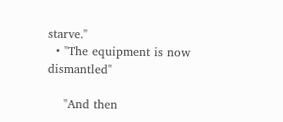starve."
  • "The equipment is now dismantled"

    "And then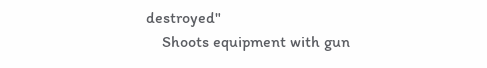destroyed"
    Shoots equipment with gun